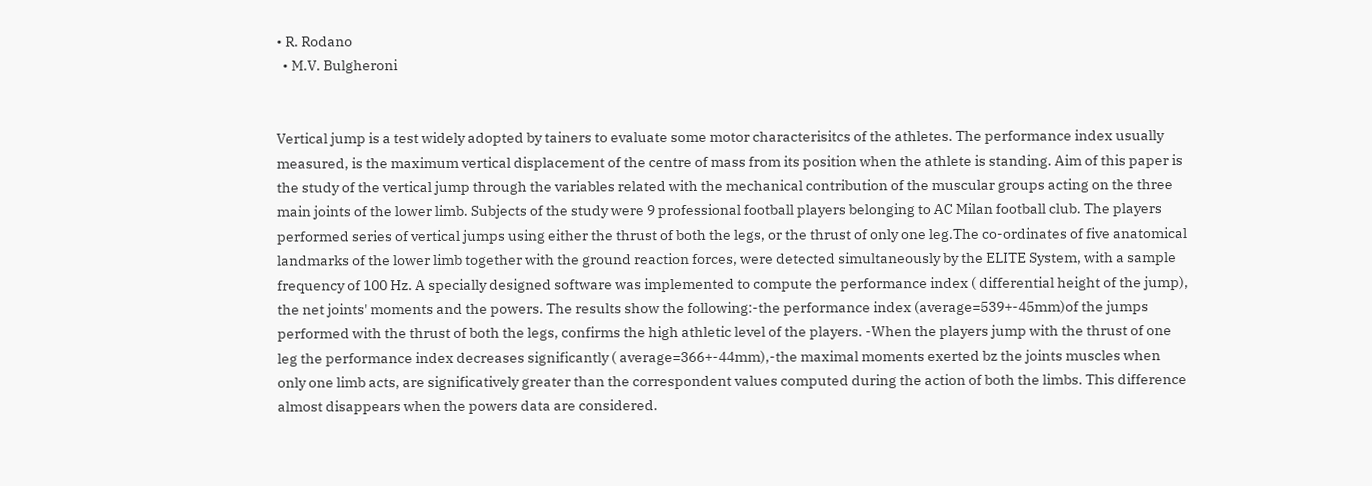• R. Rodano
  • M.V. Bulgheroni


Vertical jump is a test widely adopted by tainers to evaluate some motor characterisitcs of the athletes. The performance index usually measured, is the maximum vertical displacement of the centre of mass from its position when the athlete is standing. Aim of this paper is the study of the vertical jump through the variables related with the mechanical contribution of the muscular groups acting on the three main joints of the lower limb. Subjects of the study were 9 professional football players belonging to AC Milan football club. The players performed series of vertical jumps using either the thrust of both the legs, or the thrust of only one leg.The co-ordinates of five anatomical landmarks of the lower limb together with the ground reaction forces, were detected simultaneously by the ELITE System, with a sample frequency of 100 Hz. A specially designed software was implemented to compute the performance index ( differential height of the jump), the net joints' moments and the powers. The results show the following:-the performance index (average=539+-45mm)of the jumps performed with the thrust of both the legs, confirms the high athletic level of the players. -When the players jump with the thrust of one leg the performance index decreases significantly ( average=366+-44mm),-the maximal moments exerted bz the joints muscles when only one limb acts, are significatively greater than the correspondent values computed during the action of both the limbs. This difference almost disappears when the powers data are considered.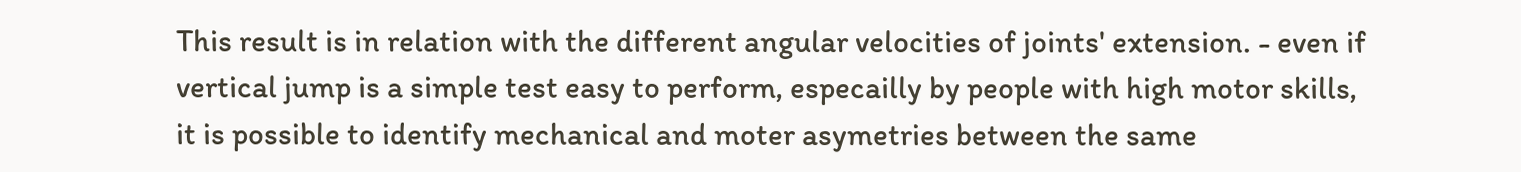This result is in relation with the different angular velocities of joints' extension. - even if vertical jump is a simple test easy to perform, especailly by people with high motor skills, it is possible to identify mechanical and moter asymetries between the same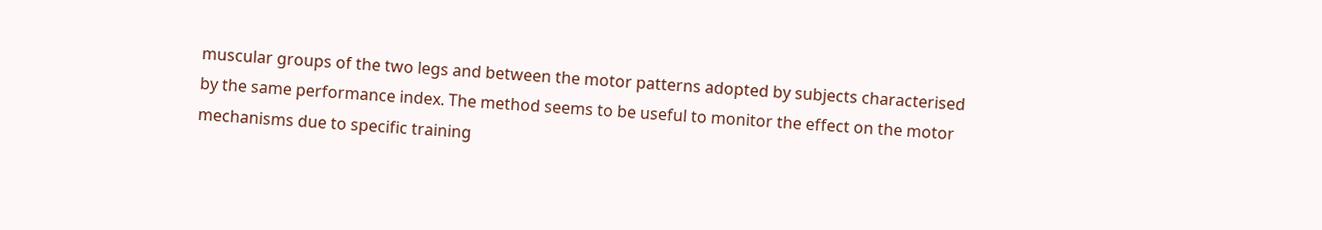muscular groups of the two legs and between the motor patterns adopted by subjects characterised by the same performance index. The method seems to be useful to monitor the effect on the motor mechanisms due to specific training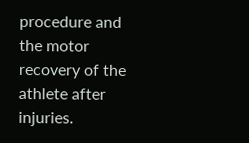procedure and the motor recovery of the athlete after injuries.